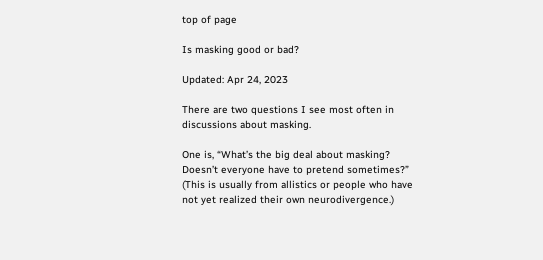top of page

Is masking good or bad?

Updated: Apr 24, 2023

There are two questions I see most often in discussions about masking.

One is, “What’s the big deal about masking? Doesn’t everyone have to pretend sometimes?” (This is usually from allistics or people who have not yet realized their own neurodivergence.)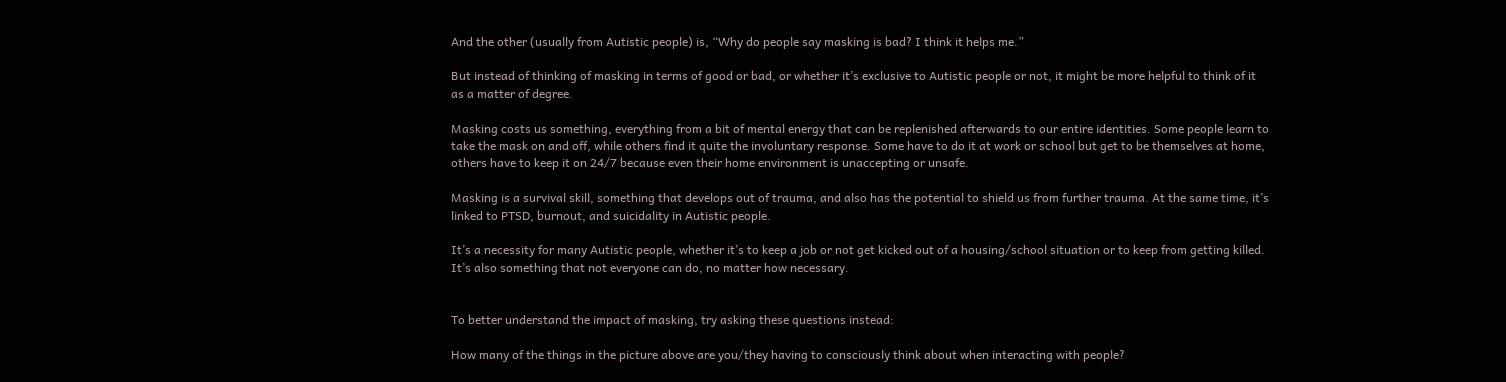And the other (usually from Autistic people) is, “Why do people say masking is bad? I think it helps me.”

But instead of thinking of masking in terms of good or bad, or whether it’s exclusive to Autistic people or not, it might be more helpful to think of it as a matter of degree.

Masking costs us something, everything from a bit of mental energy that can be replenished afterwards to our entire identities. Some people learn to take the mask on and off, while others find it quite the involuntary response. Some have to do it at work or school but get to be themselves at home, others have to keep it on 24/7 because even their home environment is unaccepting or unsafe.

Masking is a survival skill, something that develops out of trauma, and also has the potential to shield us from further trauma. At the same time, it’s linked to PTSD, burnout, and suicidality in Autistic people.

It’s a necessity for many Autistic people, whether it’s to keep a job or not get kicked out of a housing/school situation or to keep from getting killed. It’s also something that not everyone can do, no matter how necessary.


To better understand the impact of masking, try asking these questions instead:

How many of the things in the picture above are you/they having to consciously think about when interacting with people?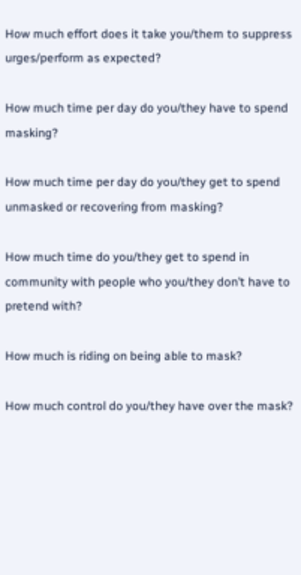How much effort does it take you/them to suppress urges/perform as expected?

How much time per day do you/they have to spend masking?

How much time per day do you/they get to spend unmasked or recovering from masking?

How much time do you/they get to spend in community with people who you/they don’t have to pretend with?

How much is riding on being able to mask?

How much control do you/they have over the mask?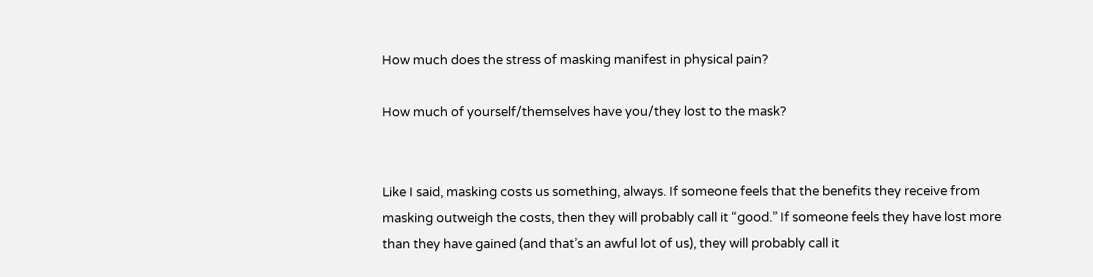How much does the stress of masking manifest in physical pain?

How much of yourself/themselves have you/they lost to the mask?


Like I said, masking costs us something, always. If someone feels that the benefits they receive from masking outweigh the costs, then they will probably call it “good.” If someone feels they have lost more than they have gained (and that’s an awful lot of us), they will probably call it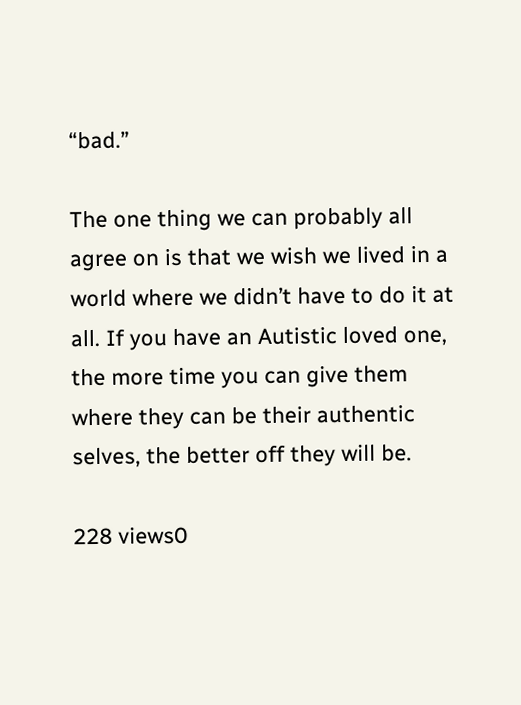“bad.”

The one thing we can probably all agree on is that we wish we lived in a world where we didn’t have to do it at all. If you have an Autistic loved one, the more time you can give them where they can be their authentic selves, the better off they will be.

228 views0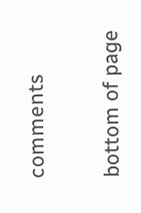comments


bottom of page